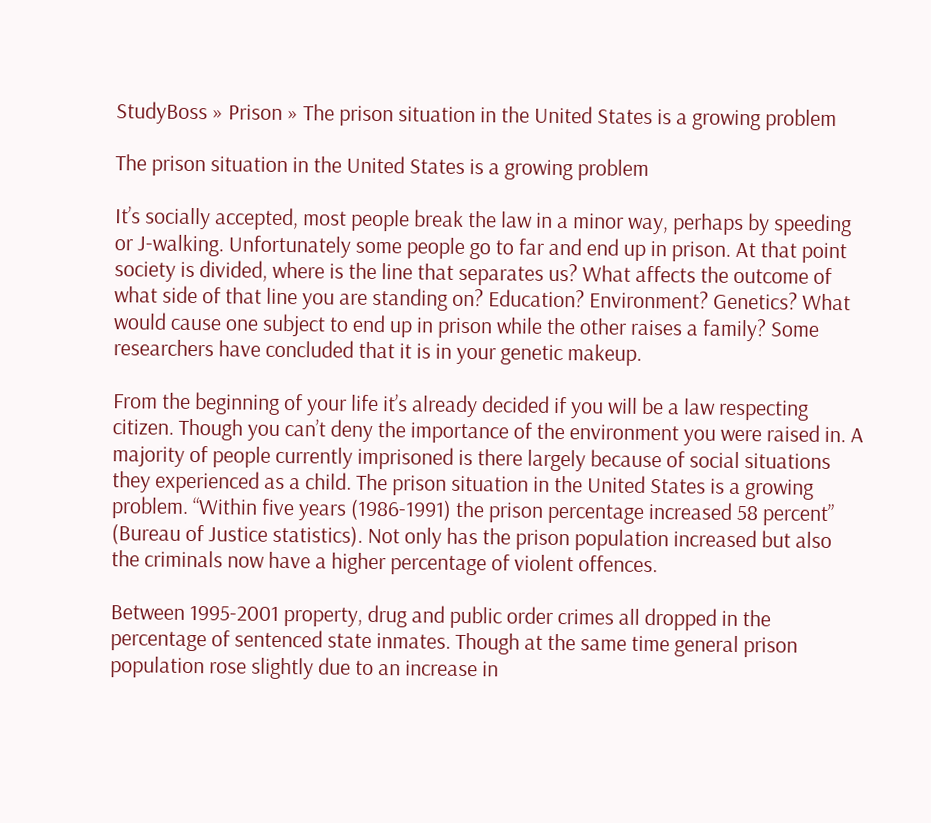StudyBoss » Prison » The prison situation in the United States is a growing problem

The prison situation in the United States is a growing problem

It’s socially accepted, most people break the law in a minor way, perhaps by speeding or J-walking. Unfortunately some people go to far and end up in prison. At that point society is divided, where is the line that separates us? What affects the outcome of what side of that line you are standing on? Education? Environment? Genetics? What would cause one subject to end up in prison while the other raises a family? Some researchers have concluded that it is in your genetic makeup.

From the beginning of your life it’s already decided if you will be a law respecting citizen. Though you can’t deny the importance of the environment you were raised in. A majority of people currently imprisoned is there largely because of social situations they experienced as a child. The prison situation in the United States is a growing problem. “Within five years (1986-1991) the prison percentage increased 58 percent” (Bureau of Justice statistics). Not only has the prison population increased but also the criminals now have a higher percentage of violent offences.

Between 1995-2001 property, drug and public order crimes all dropped in the percentage of sentenced state inmates. Though at the same time general prison population rose slightly due to an increase in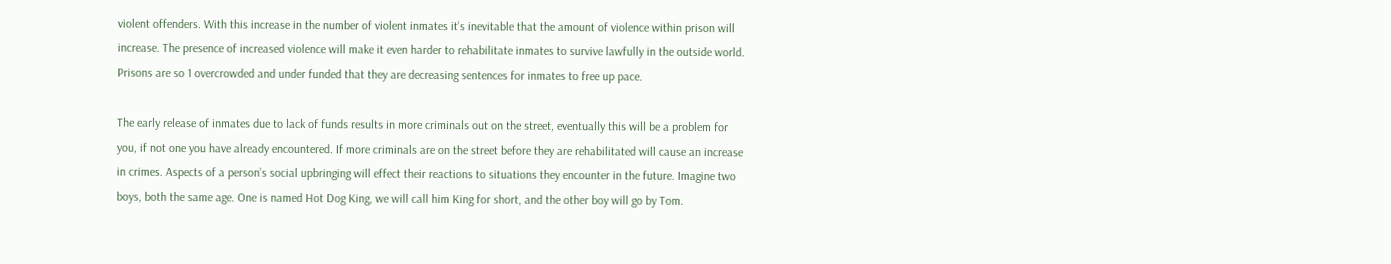violent offenders. With this increase in the number of violent inmates it’s inevitable that the amount of violence within prison will increase. The presence of increased violence will make it even harder to rehabilitate inmates to survive lawfully in the outside world. Prisons are so 1 overcrowded and under funded that they are decreasing sentences for inmates to free up pace.

The early release of inmates due to lack of funds results in more criminals out on the street, eventually this will be a problem for you, if not one you have already encountered. If more criminals are on the street before they are rehabilitated will cause an increase in crimes. Aspects of a person’s social upbringing will effect their reactions to situations they encounter in the future. Imagine two boys, both the same age. One is named Hot Dog King, we will call him King for short, and the other boy will go by Tom.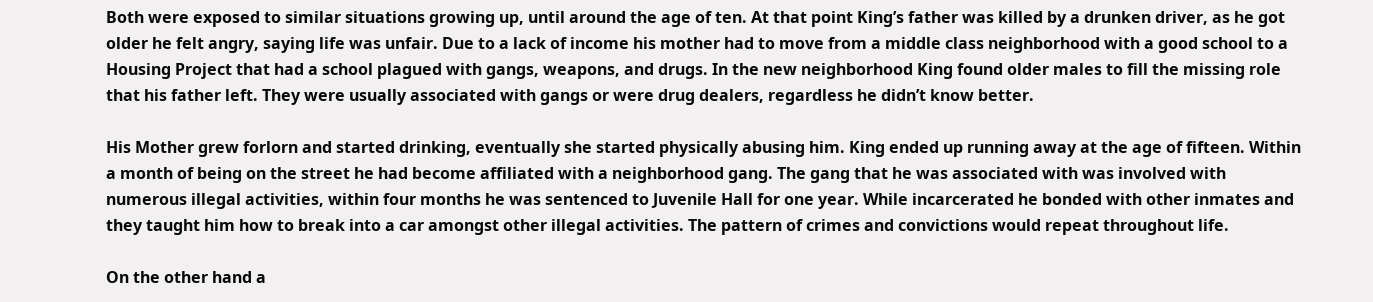Both were exposed to similar situations growing up, until around the age of ten. At that point King’s father was killed by a drunken driver, as he got older he felt angry, saying life was unfair. Due to a lack of income his mother had to move from a middle class neighborhood with a good school to a Housing Project that had a school plagued with gangs, weapons, and drugs. In the new neighborhood King found older males to fill the missing role that his father left. They were usually associated with gangs or were drug dealers, regardless he didn’t know better.

His Mother grew forlorn and started drinking, eventually she started physically abusing him. King ended up running away at the age of fifteen. Within a month of being on the street he had become affiliated with a neighborhood gang. The gang that he was associated with was involved with numerous illegal activities, within four months he was sentenced to Juvenile Hall for one year. While incarcerated he bonded with other inmates and they taught him how to break into a car amongst other illegal activities. The pattern of crimes and convictions would repeat throughout life.

On the other hand a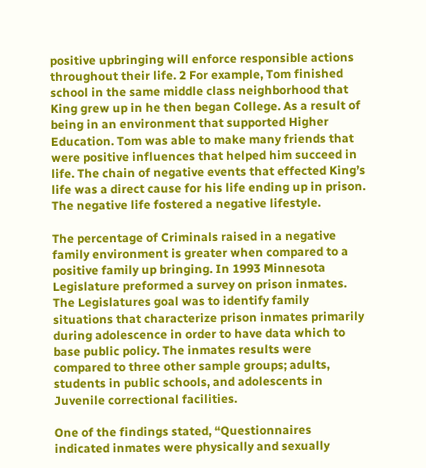positive upbringing will enforce responsible actions throughout their life. 2 For example, Tom finished school in the same middle class neighborhood that King grew up in he then began College. As a result of being in an environment that supported Higher Education. Tom was able to make many friends that were positive influences that helped him succeed in life. The chain of negative events that effected King’s life was a direct cause for his life ending up in prison. The negative life fostered a negative lifestyle.

The percentage of Criminals raised in a negative family environment is greater when compared to a positive family up bringing. In 1993 Minnesota Legislature preformed a survey on prison inmates. The Legislatures goal was to identify family situations that characterize prison inmates primarily during adolescence in order to have data which to base public policy. The inmates results were compared to three other sample groups; adults, students in public schools, and adolescents in Juvenile correctional facilities.

One of the findings stated, “Questionnaires indicated inmates were physically and sexually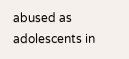abused as adolescents in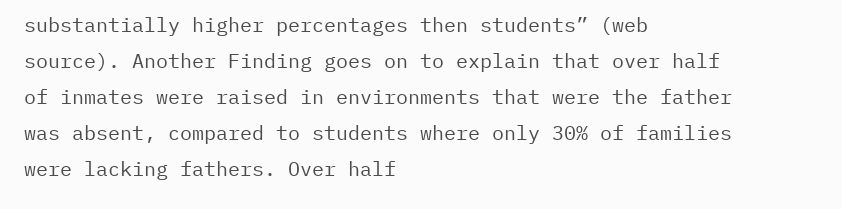substantially higher percentages then students” (web source). Another Finding goes on to explain that over half of inmates were raised in environments that were the father was absent, compared to students where only 30% of families were lacking fathers. Over half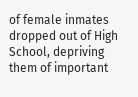of female inmates dropped out of High School, depriving them of important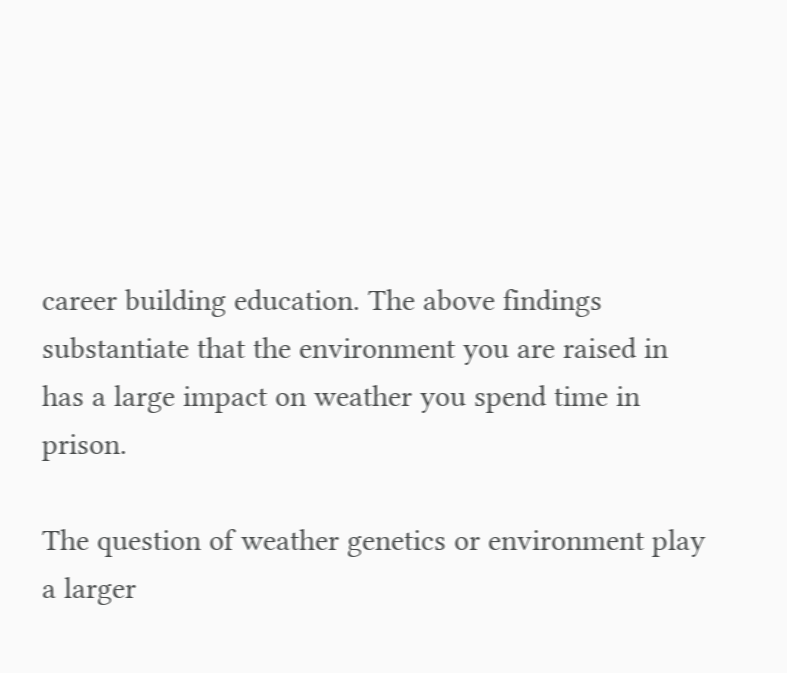career building education. The above findings substantiate that the environment you are raised in has a large impact on weather you spend time in prison.

The question of weather genetics or environment play a larger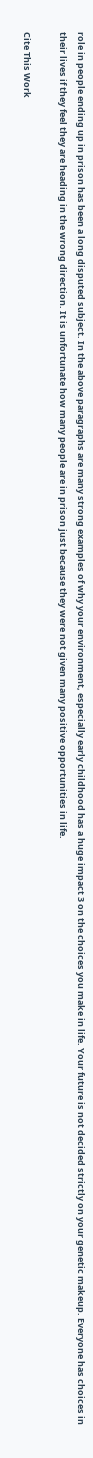role in people ending up in prison has been a long disputed subject. In the above paragraphs are many strong examples of why your environment, especially early childhood has a huge impact 3 on the choices you make in life. Your future is not decided strictly on your genetic makeup. Everyone has choices in their lives if they feel they are heading in the wrong direction. It is unfortunate how many people are in prison just because they were not given many positive opportunities in life.

Cite This Work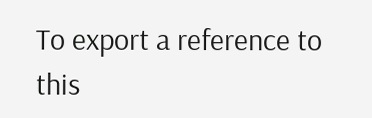To export a reference to this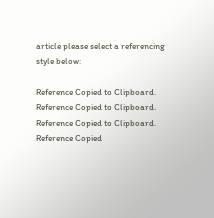article please select a referencing style below:

Reference Copied to Clipboard.
Reference Copied to Clipboard.
Reference Copied to Clipboard.
Reference Copied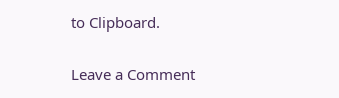to Clipboard.

Leave a Comment